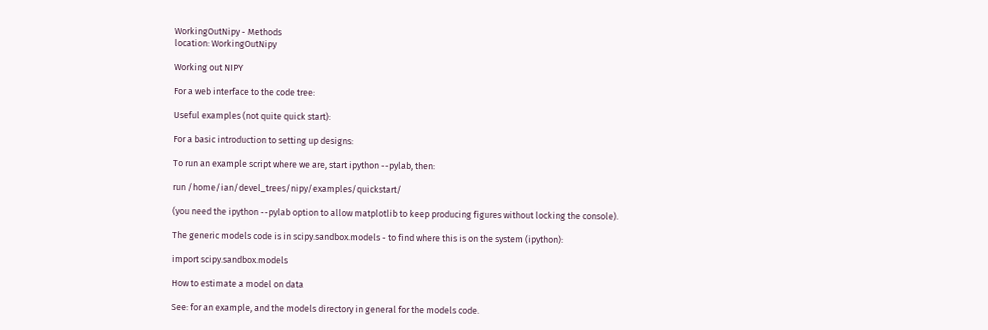WorkingOutNipy - Methods
location: WorkingOutNipy

Working out NIPY

For a web interface to the code tree:

Useful examples (not quite quick start):

For a basic introduction to setting up designs:

To run an example script where we are, start ipython --pylab, then:

run /home/ian/devel_trees/nipy/examples/quickstart/

(you need the ipython --pylab option to allow matplotlib to keep producing figures without locking the console).

The generic models code is in scipy.sandbox.models - to find where this is on the system (ipython):

import scipy.sandbox.models

How to estimate a model on data

See: for an example, and the models directory in general for the models code.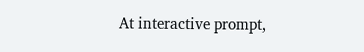At interactive prompt,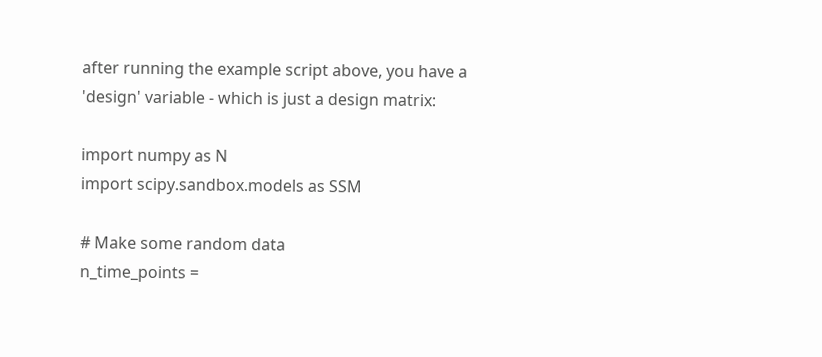after running the example script above, you have a 'design' variable - which is just a design matrix:

import numpy as N
import scipy.sandbox.models as SSM

# Make some random data
n_time_points =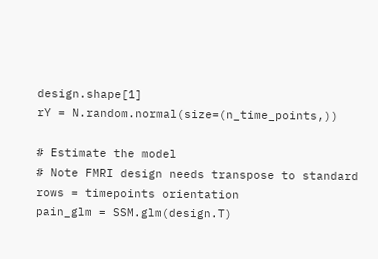design.shape[1]
rY = N.random.normal(size=(n_time_points,))

# Estimate the model
# Note FMRI design needs transpose to standard rows = timepoints orientation
pain_glm = SSM.glm(design.T)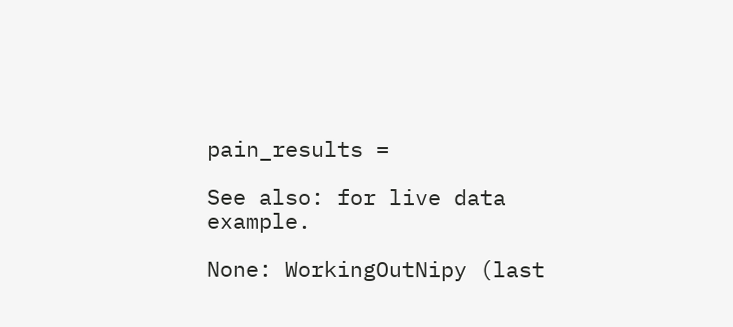pain_results =

See also: for live data example.

None: WorkingOutNipy (last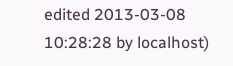edited 2013-03-08 10:28:28 by localhost)